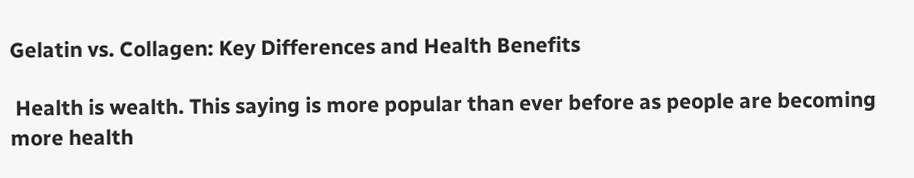Gelatin vs. Collagen: Key Differences and Health Benefits

 Health is wealth. This saying is more popular than ever before as people are becoming more health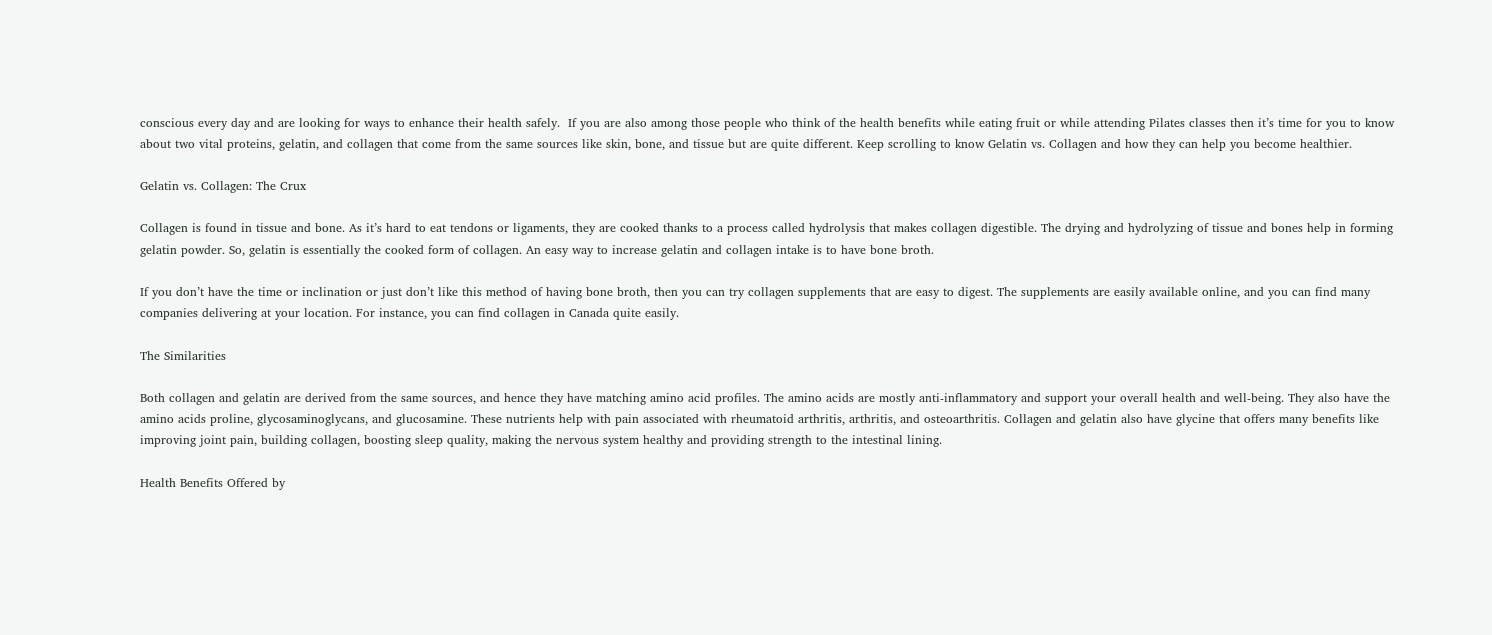conscious every day and are looking for ways to enhance their health safely.  If you are also among those people who think of the health benefits while eating fruit or while attending Pilates classes then it’s time for you to know about two vital proteins, gelatin, and collagen that come from the same sources like skin, bone, and tissue but are quite different. Keep scrolling to know Gelatin vs. Collagen and how they can help you become healthier.

Gelatin vs. Collagen: The Crux

Collagen is found in tissue and bone. As it’s hard to eat tendons or ligaments, they are cooked thanks to a process called hydrolysis that makes collagen digestible. The drying and hydrolyzing of tissue and bones help in forming gelatin powder. So, gelatin is essentially the cooked form of collagen. An easy way to increase gelatin and collagen intake is to have bone broth.

If you don’t have the time or inclination or just don’t like this method of having bone broth, then you can try collagen supplements that are easy to digest. The supplements are easily available online, and you can find many companies delivering at your location. For instance, you can find collagen in Canada quite easily.

The Similarities

Both collagen and gelatin are derived from the same sources, and hence they have matching amino acid profiles. The amino acids are mostly anti-inflammatory and support your overall health and well-being. They also have the amino acids proline, glycosaminoglycans, and glucosamine. These nutrients help with pain associated with rheumatoid arthritis, arthritis, and osteoarthritis. Collagen and gelatin also have glycine that offers many benefits like improving joint pain, building collagen, boosting sleep quality, making the nervous system healthy and providing strength to the intestinal lining.

Health Benefits Offered by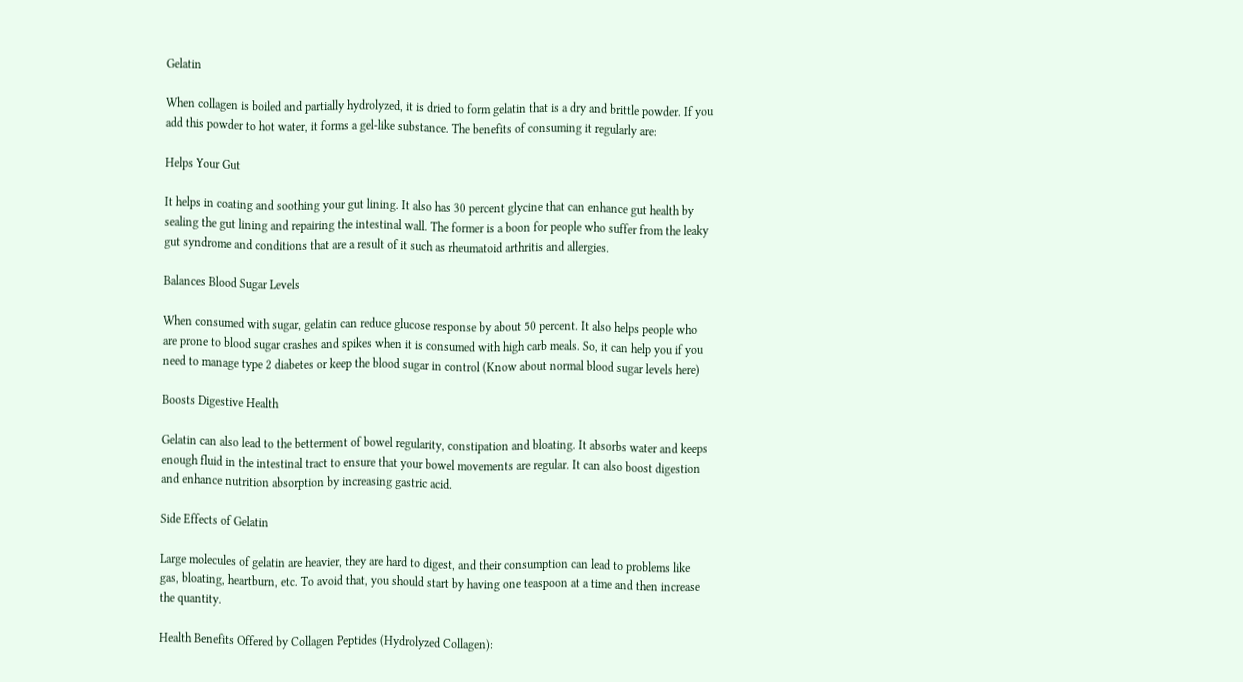Gelatin

When collagen is boiled and partially hydrolyzed, it is dried to form gelatin that is a dry and brittle powder. If you add this powder to hot water, it forms a gel-like substance. The benefits of consuming it regularly are:

Helps Your Gut

It helps in coating and soothing your gut lining. It also has 30 percent glycine that can enhance gut health by sealing the gut lining and repairing the intestinal wall. The former is a boon for people who suffer from the leaky gut syndrome and conditions that are a result of it such as rheumatoid arthritis and allergies.

Balances Blood Sugar Levels

When consumed with sugar, gelatin can reduce glucose response by about 50 percent. It also helps people who are prone to blood sugar crashes and spikes when it is consumed with high carb meals. So, it can help you if you need to manage type 2 diabetes or keep the blood sugar in control (Know about normal blood sugar levels here)

Boosts Digestive Health

Gelatin can also lead to the betterment of bowel regularity, constipation and bloating. It absorbs water and keeps enough fluid in the intestinal tract to ensure that your bowel movements are regular. It can also boost digestion and enhance nutrition absorption by increasing gastric acid.

Side Effects of Gelatin

Large molecules of gelatin are heavier, they are hard to digest, and their consumption can lead to problems like gas, bloating, heartburn, etc. To avoid that, you should start by having one teaspoon at a time and then increase the quantity.

Health Benefits Offered by Collagen Peptides (Hydrolyzed Collagen):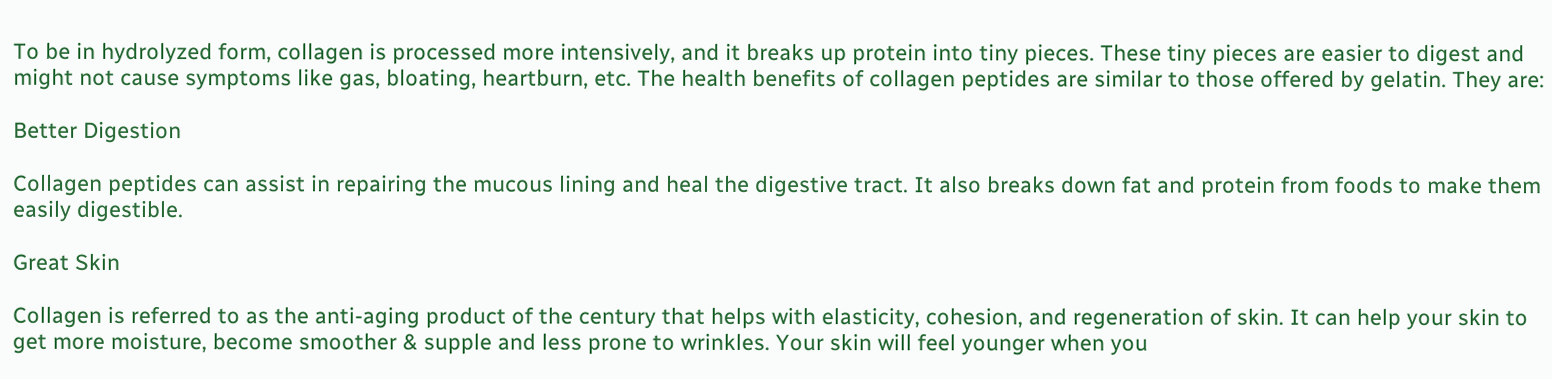To be in hydrolyzed form, collagen is processed more intensively, and it breaks up protein into tiny pieces. These tiny pieces are easier to digest and might not cause symptoms like gas, bloating, heartburn, etc. The health benefits of collagen peptides are similar to those offered by gelatin. They are:

Better Digestion

Collagen peptides can assist in repairing the mucous lining and heal the digestive tract. It also breaks down fat and protein from foods to make them easily digestible.

Great Skin

Collagen is referred to as the anti-aging product of the century that helps with elasticity, cohesion, and regeneration of skin. It can help your skin to get more moisture, become smoother & supple and less prone to wrinkles. Your skin will feel younger when you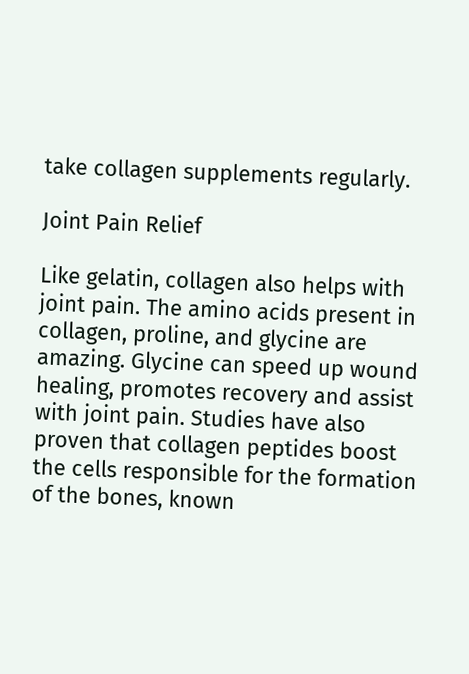take collagen supplements regularly.

Joint Pain Relief

Like gelatin, collagen also helps with joint pain. The amino acids present in collagen, proline, and glycine are amazing. Glycine can speed up wound healing, promotes recovery and assist with joint pain. Studies have also proven that collagen peptides boost the cells responsible for the formation of the bones, known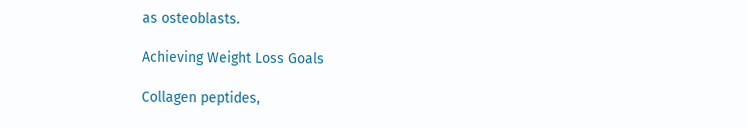as osteoblasts.

Achieving Weight Loss Goals

Collagen peptides,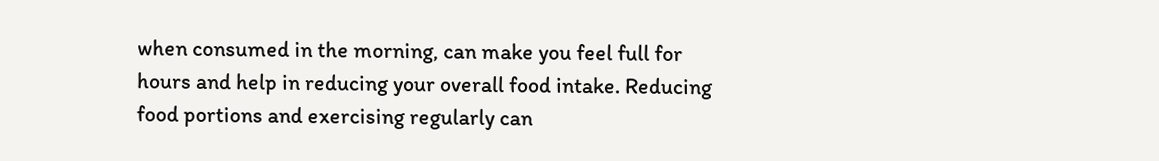when consumed in the morning, can make you feel full for hours and help in reducing your overall food intake. Reducing food portions and exercising regularly can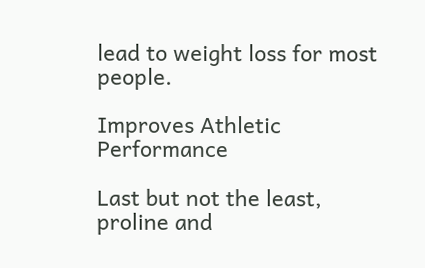lead to weight loss for most people.

Improves Athletic Performance

Last but not the least, proline and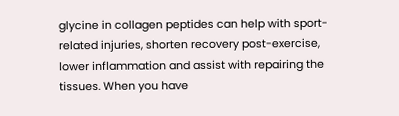glycine in collagen peptides can help with sport-related injuries, shorten recovery post-exercise, lower inflammation and assist with repairing the tissues. When you have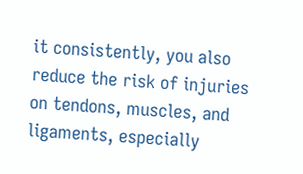it consistently, you also reduce the risk of injuries on tendons, muscles, and ligaments, especially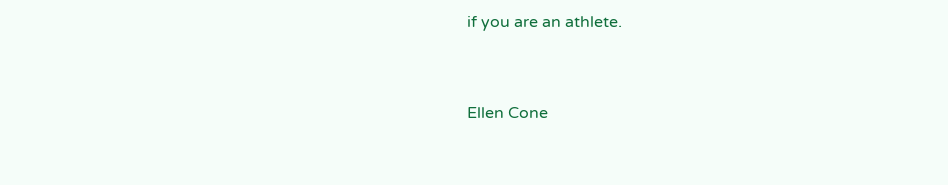if you are an athlete.


Ellen Cone